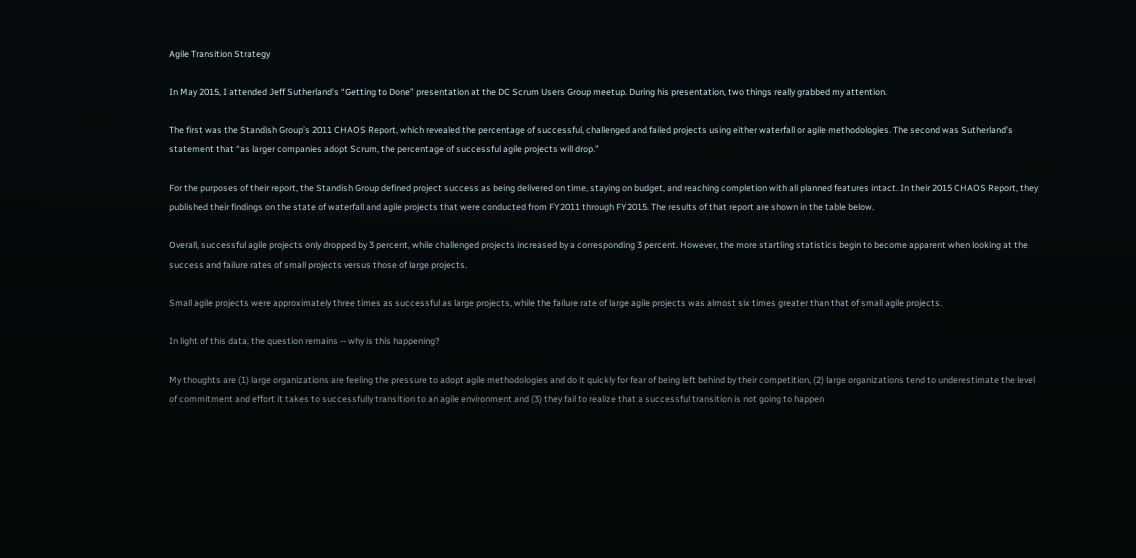Agile Transition Strategy

In May 2015, I attended Jeff Sutherland’s “Getting to Done” presentation at the DC Scrum Users Group meetup. During his presentation, two things really grabbed my attention.

The first was the Standish Group’s 2011 CHAOS Report, which revealed the percentage of successful, challenged and failed projects using either waterfall or agile methodologies. The second was Sutherland’s statement that “as larger companies adopt Scrum, the percentage of successful agile projects will drop.”

For the purposes of their report, the Standish Group defined project success as being delivered on time, staying on budget, and reaching completion with all planned features intact. In their 2015 CHAOS Report, they published their findings on the state of waterfall and agile projects that were conducted from FY2011 through FY2015. The results of that report are shown in the table below.

Overall, successful agile projects only dropped by 3 percent, while challenged projects increased by a corresponding 3 percent. However, the more startling statistics begin to become apparent when looking at the success and failure rates of small projects versus those of large projects.

Small agile projects were approximately three times as successful as large projects, while the failure rate of large agile projects was almost six times greater than that of small agile projects.

In light of this data, the question remains -- why is this happening?

My thoughts are (1) large organizations are feeling the pressure to adopt agile methodologies and do it quickly for fear of being left behind by their competition, (2) large organizations tend to underestimate the level of commitment and effort it takes to successfully transition to an agile environment and (3) they fail to realize that a successful transition is not going to happen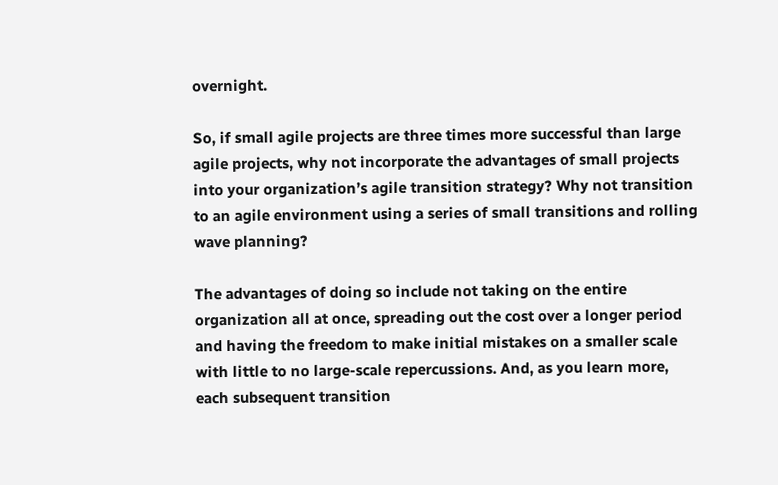overnight.

So, if small agile projects are three times more successful than large agile projects, why not incorporate the advantages of small projects into your organization’s agile transition strategy? Why not transition to an agile environment using a series of small transitions and rolling wave planning?

The advantages of doing so include not taking on the entire organization all at once, spreading out the cost over a longer period and having the freedom to make initial mistakes on a smaller scale with little to no large-scale repercussions. And, as you learn more, each subsequent transition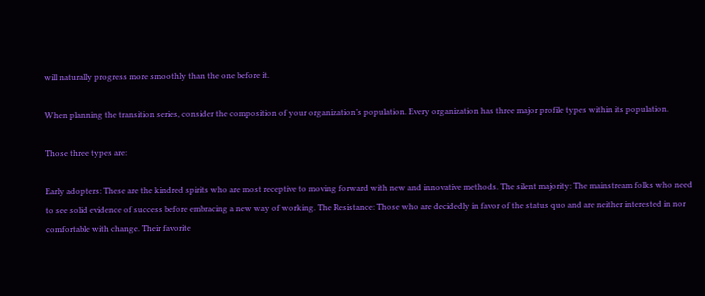will naturally progress more smoothly than the one before it.

When planning the transition series, consider the composition of your organization’s population. Every organization has three major profile types within its population.

Those three types are:

Early adopters: These are the kindred spirits who are most receptive to moving forward with new and innovative methods. The silent majority: The mainstream folks who need to see solid evidence of success before embracing a new way of working. The Resistance: Those who are decidedly in favor of the status quo and are neither interested in nor comfortable with change. Their favorite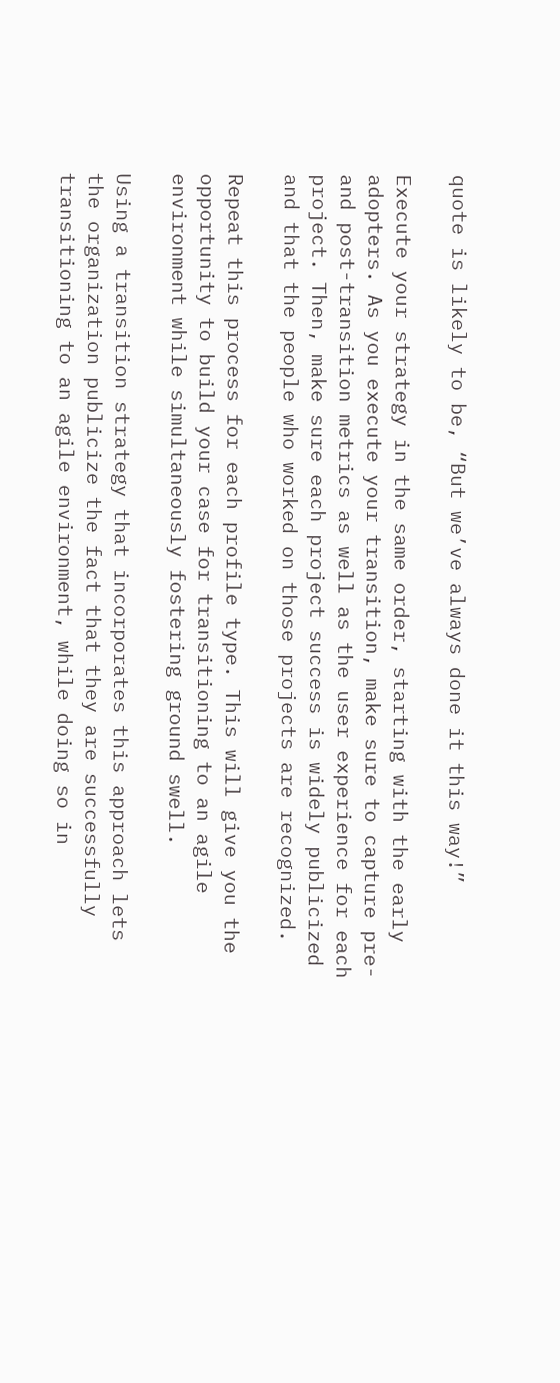quote is likely to be, “But we’ve always done it this way!”

Execute your strategy in the same order, starting with the early adopters. As you execute your transition, make sure to capture pre- and post-transition metrics as well as the user experience for each project. Then, make sure each project success is widely publicized and that the people who worked on those projects are recognized.

Repeat this process for each profile type. This will give you the opportunity to build your case for transitioning to an agile environment while simultaneously fostering ground swell.

Using a transition strategy that incorporates this approach lets the organization publicize the fact that they are successfully transitioning to an agile environment, while doing so in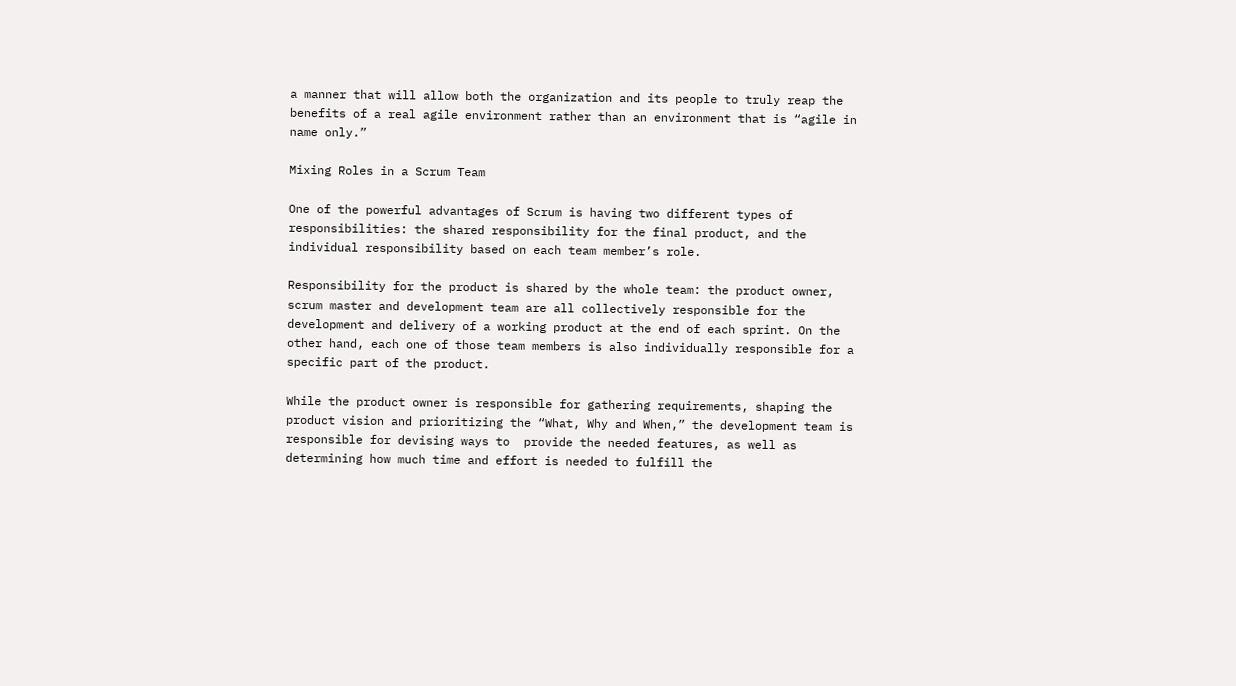a manner that will allow both the organization and its people to truly reap the benefits of a real agile environment rather than an environment that is “agile in name only.”

Mixing Roles in a Scrum Team

One of the powerful advantages of Scrum is having two different types of responsibilities: the shared responsibility for the final product, and the individual responsibility based on each team member’s role.

Responsibility for the product is shared by the whole team: the product owner, scrum master and development team are all collectively responsible for the development and delivery of a working product at the end of each sprint. On the other hand, each one of those team members is also individually responsible for a specific part of the product.

While the product owner is responsible for gathering requirements, shaping the product vision and prioritizing the “What, Why and When,” the development team is responsible for devising ways to  provide the needed features, as well as determining how much time and effort is needed to fulfill the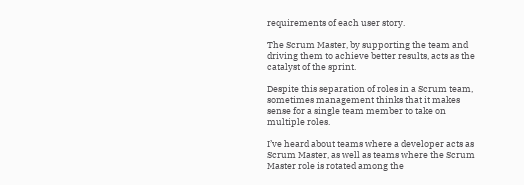requirements of each user story.

The Scrum Master, by supporting the team and driving them to achieve better results, acts as the catalyst of the sprint.

Despite this separation of roles in a Scrum team, sometimes management thinks that it makes sense for a single team member to take on multiple roles.

I’ve heard about teams where a developer acts as Scrum Master, as well as teams where the Scrum Master role is rotated among the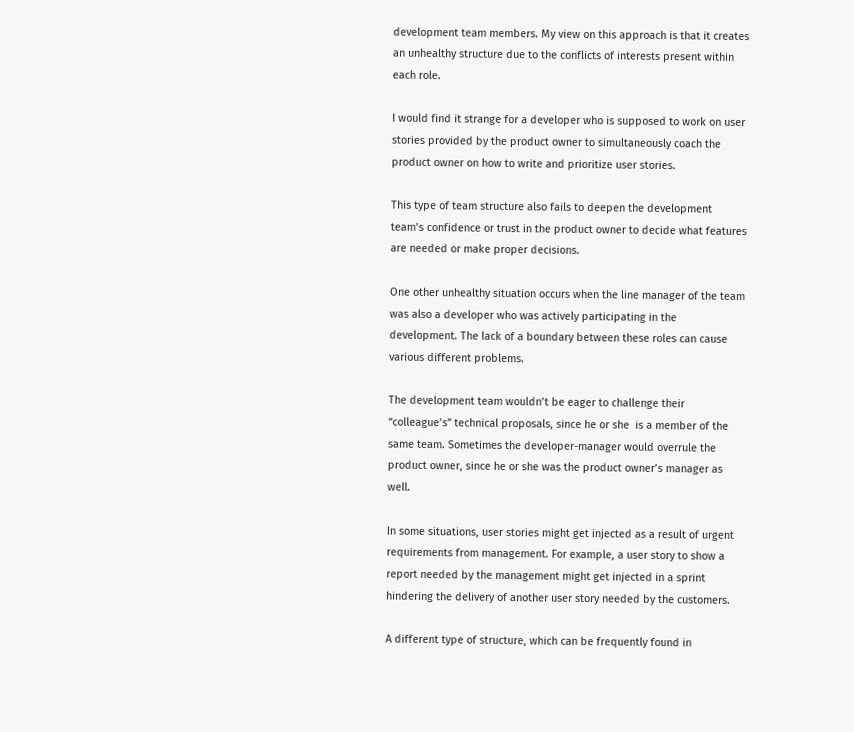development team members. My view on this approach is that it creates an unhealthy structure due to the conflicts of interests present within each role.

I would find it strange for a developer who is supposed to work on user stories provided by the product owner to simultaneously coach the product owner on how to write and prioritize user stories.

This type of team structure also fails to deepen the development team’s confidence or trust in the product owner to decide what features are needed or make proper decisions.

One other unhealthy situation occurs when the line manager of the team was also a developer who was actively participating in the development. The lack of a boundary between these roles can cause various different problems.

The development team wouldn’t be eager to challenge their “colleague’s” technical proposals, since he or she  is a member of the same team. Sometimes the developer-manager would overrule the product owner, since he or she was the product owner’s manager as well.

In some situations, user stories might get injected as a result of urgent requirements from management. For example, a user story to show a report needed by the management might get injected in a sprint hindering the delivery of another user story needed by the customers.

A different type of structure, which can be frequently found in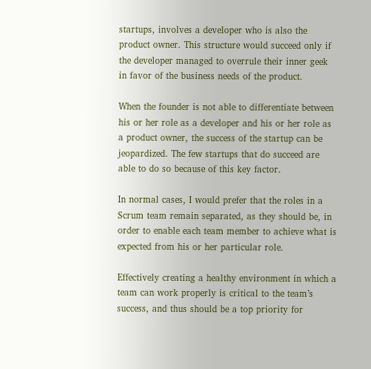startups, involves a developer who is also the product owner. This structure would succeed only if the developer managed to overrule their inner geek in favor of the business needs of the product.

When the founder is not able to differentiate between his or her role as a developer and his or her role as a product owner, the success of the startup can be jeopardized. The few startups that do succeed are able to do so because of this key factor.

In normal cases, I would prefer that the roles in a Scrum team remain separated, as they should be, in order to enable each team member to achieve what is expected from his or her particular role.

Effectively creating a healthy environment in which a team can work properly is critical to the team’s success, and thus should be a top priority for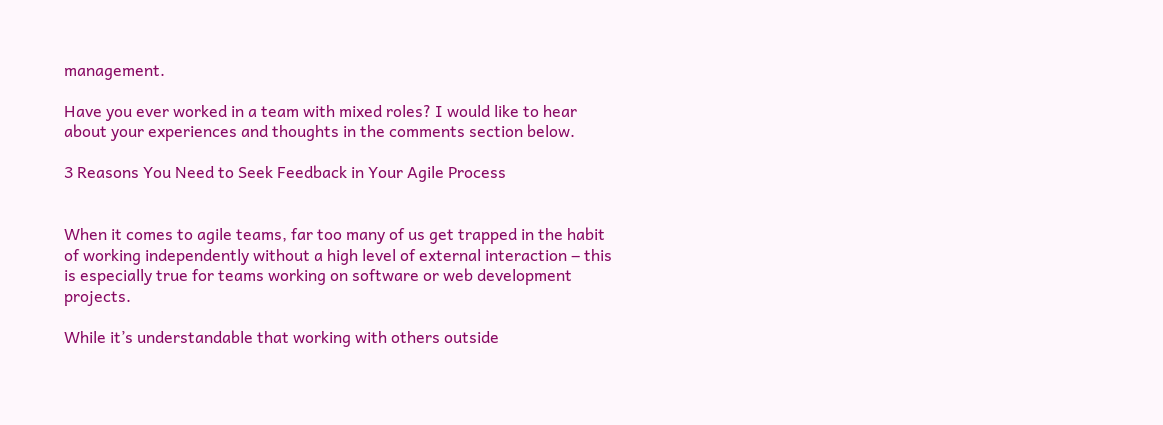management.

Have you ever worked in a team with mixed roles? I would like to hear about your experiences and thoughts in the comments section below.

3 Reasons You Need to Seek Feedback in Your Agile Process


When it comes to agile teams, far too many of us get trapped in the habit of working independently without a high level of external interaction ‒ this is especially true for teams working on software or web development projects.

While it’s understandable that working with others outside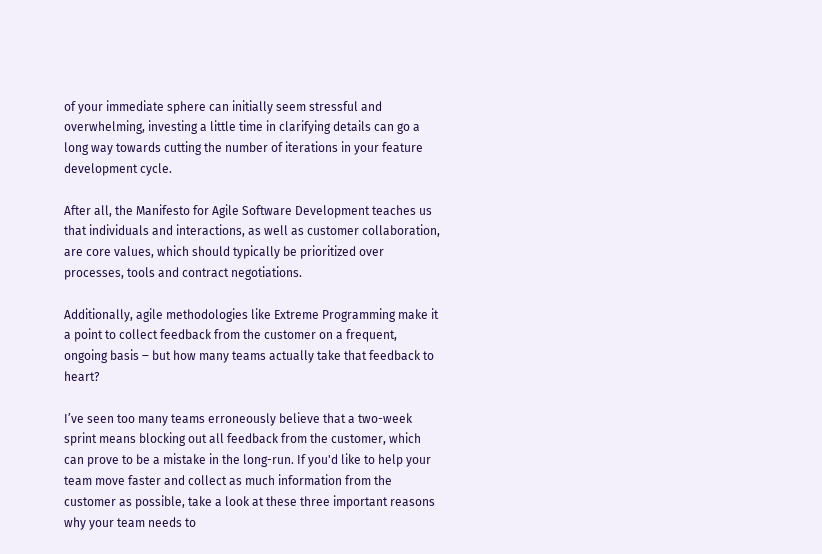of your immediate sphere can initially seem stressful and overwhelming, investing a little time in clarifying details can go a long way towards cutting the number of iterations in your feature development cycle.

After all, the Manifesto for Agile Software Development teaches us that individuals and interactions, as well as customer collaboration, are core values, which should typically be prioritized over processes, tools and contract negotiations.

Additionally, agile methodologies like Extreme Programming make it a point to collect feedback from the customer on a frequent, ongoing basis ‒ but how many teams actually take that feedback to heart?

I’ve seen too many teams erroneously believe that a two-week sprint means blocking out all feedback from the customer, which can prove to be a mistake in the long-run. If you'd like to help your team move faster and collect as much information from the customer as possible, take a look at these three important reasons why your team needs to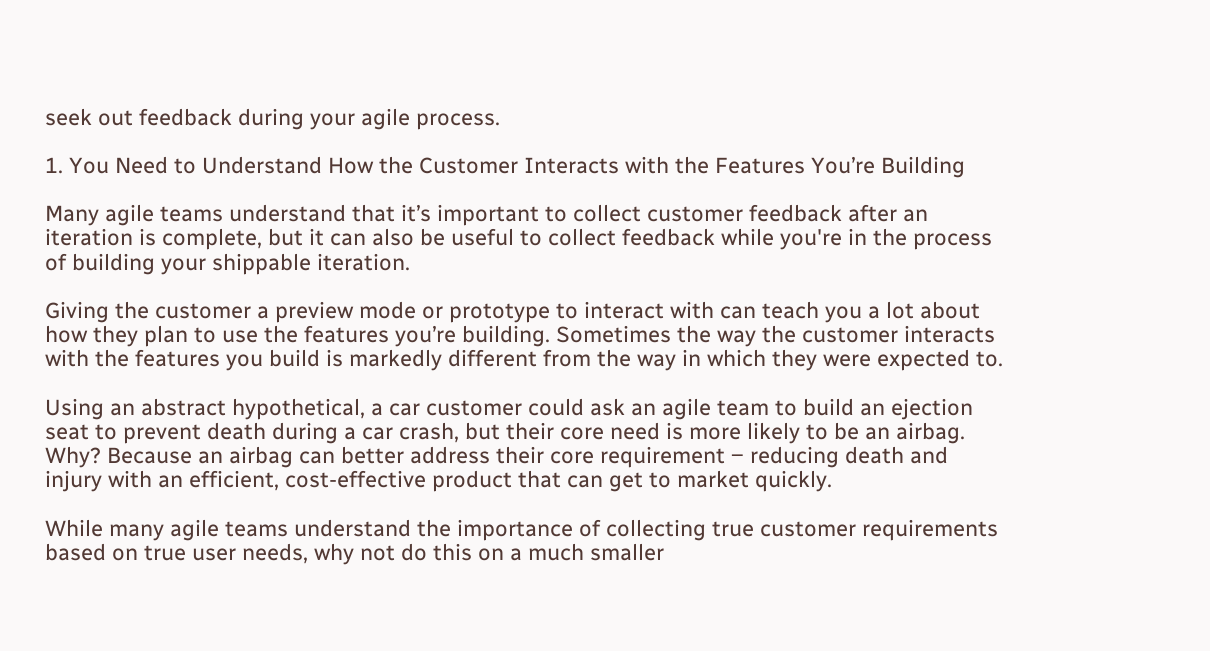seek out feedback during your agile process.

1. You Need to Understand How the Customer Interacts with the Features You’re Building

Many agile teams understand that it’s important to collect customer feedback after an iteration is complete, but it can also be useful to collect feedback while you're in the process of building your shippable iteration.

Giving the customer a preview mode or prototype to interact with can teach you a lot about how they plan to use the features you’re building. Sometimes the way the customer interacts with the features you build is markedly different from the way in which they were expected to.

Using an abstract hypothetical, a car customer could ask an agile team to build an ejection seat to prevent death during a car crash, but their core need is more likely to be an airbag. Why? Because an airbag can better address their core requirement ‒ reducing death and injury with an efficient, cost-effective product that can get to market quickly.

While many agile teams understand the importance of collecting true customer requirements based on true user needs, why not do this on a much smaller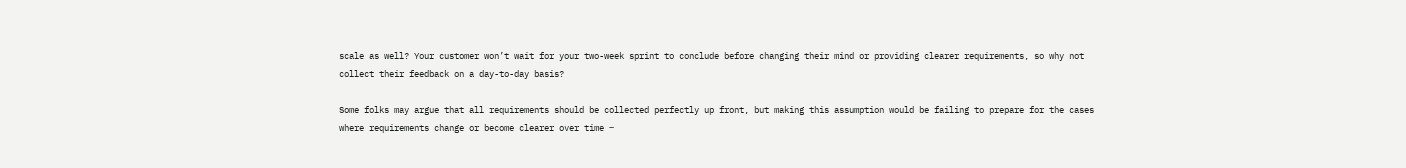scale as well? Your customer won’t wait for your two-week sprint to conclude before changing their mind or providing clearer requirements, so why not collect their feedback on a day-to-day basis?

Some folks may argue that all requirements should be collected perfectly up front, but making this assumption would be failing to prepare for the cases where requirements change or become clearer over time ‒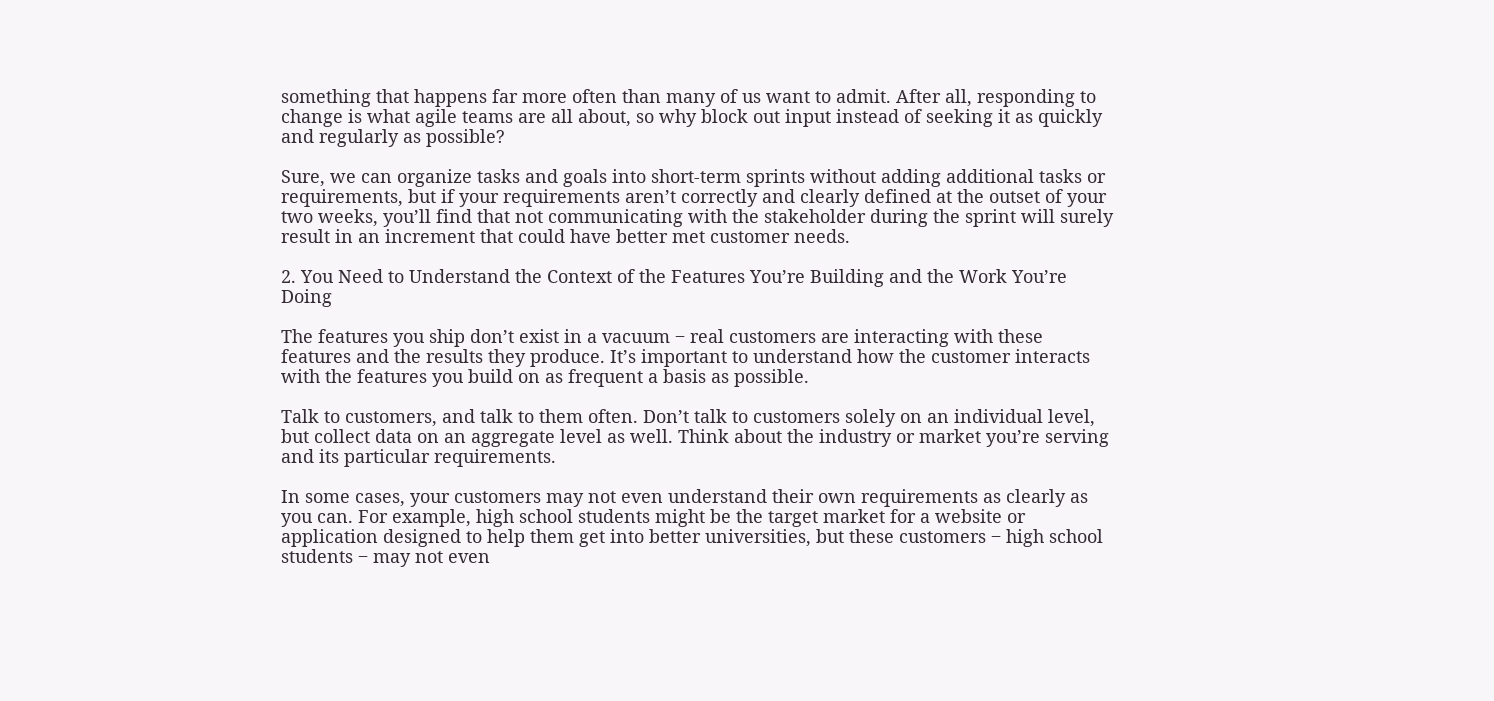something that happens far more often than many of us want to admit. After all, responding to change is what agile teams are all about, so why block out input instead of seeking it as quickly and regularly as possible?

Sure, we can organize tasks and goals into short-term sprints without adding additional tasks or requirements, but if your requirements aren’t correctly and clearly defined at the outset of your two weeks, you’ll find that not communicating with the stakeholder during the sprint will surely result in an increment that could have better met customer needs.

2. You Need to Understand the Context of the Features You’re Building and the Work You’re Doing

The features you ship don’t exist in a vacuum ‒ real customers are interacting with these features and the results they produce. It’s important to understand how the customer interacts with the features you build on as frequent a basis as possible.

Talk to customers, and talk to them often. Don’t talk to customers solely on an individual level, but collect data on an aggregate level as well. Think about the industry or market you’re serving and its particular requirements.

In some cases, your customers may not even understand their own requirements as clearly as you can. For example, high school students might be the target market for a website or application designed to help them get into better universities, but these customers ‒ high school students ‒ may not even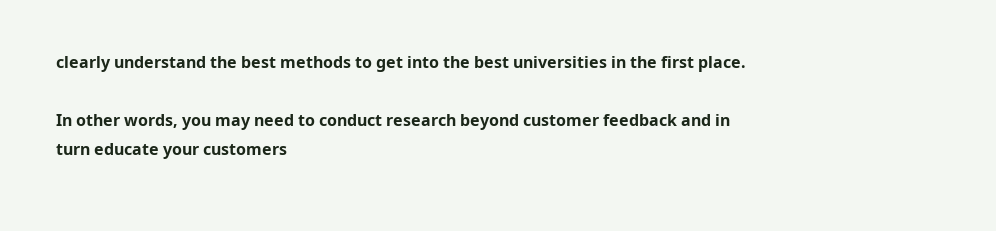clearly understand the best methods to get into the best universities in the first place.

In other words, you may need to conduct research beyond customer feedback and in turn educate your customers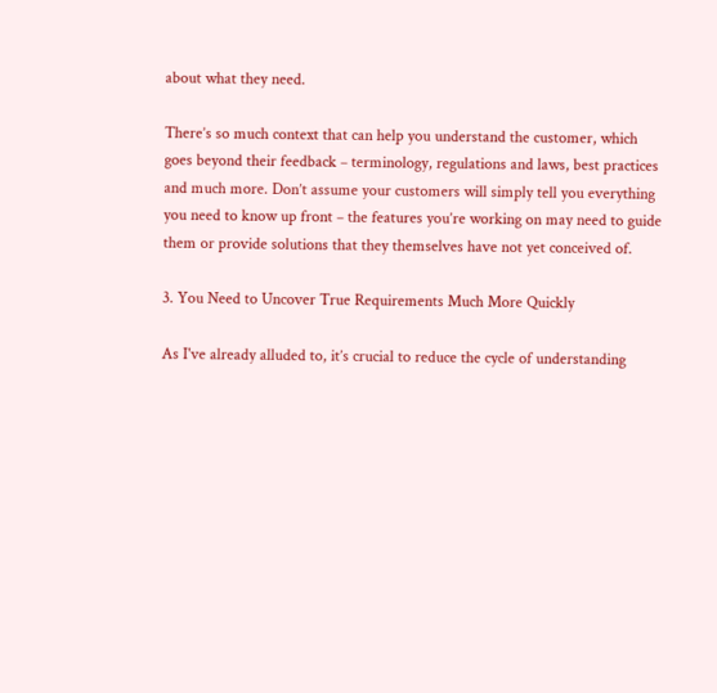about what they need.

There’s so much context that can help you understand the customer, which goes beyond their feedback ‒ terminology, regulations and laws, best practices and much more. Don’t assume your customers will simply tell you everything you need to know up front ‒ the features you’re working on may need to guide them or provide solutions that they themselves have not yet conceived of.

3. You Need to Uncover True Requirements Much More Quickly

As I've already alluded to, it’s crucial to reduce the cycle of understanding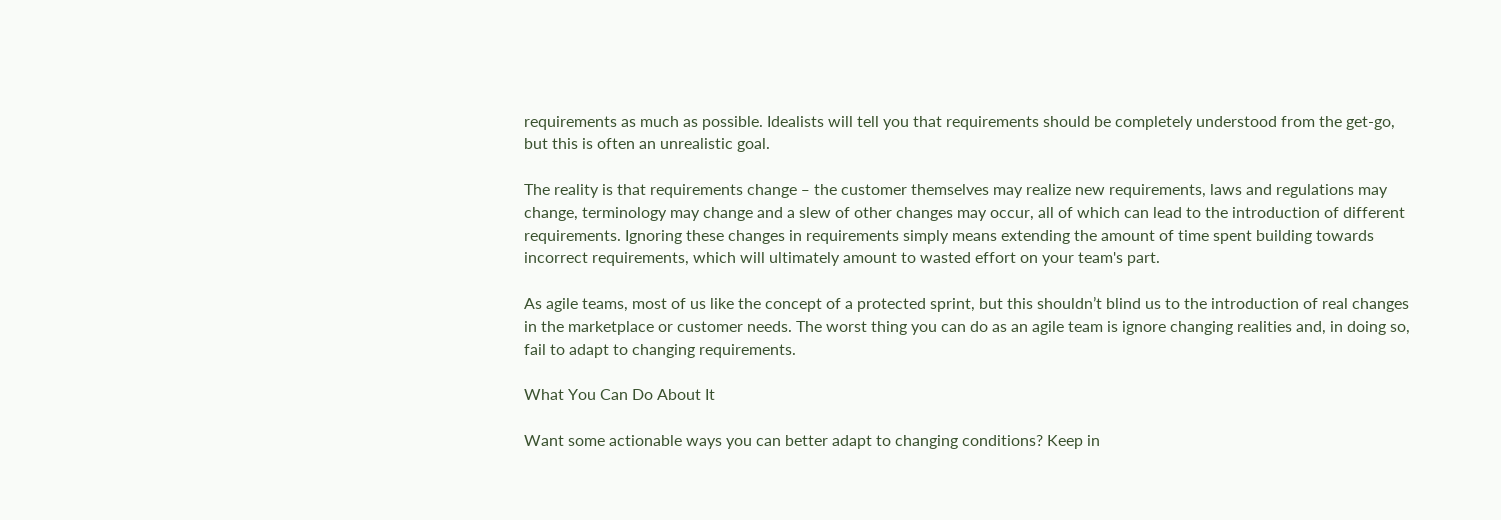requirements as much as possible. Idealists will tell you that requirements should be completely understood from the get-go, but this is often an unrealistic goal.

The reality is that requirements change ‒ the customer themselves may realize new requirements, laws and regulations may change, terminology may change and a slew of other changes may occur, all of which can lead to the introduction of different requirements. Ignoring these changes in requirements simply means extending the amount of time spent building towards incorrect requirements, which will ultimately amount to wasted effort on your team's part.

As agile teams, most of us like the concept of a protected sprint, but this shouldn’t blind us to the introduction of real changes in the marketplace or customer needs. The worst thing you can do as an agile team is ignore changing realities and, in doing so, fail to adapt to changing requirements.

What You Can Do About It

Want some actionable ways you can better adapt to changing conditions? Keep in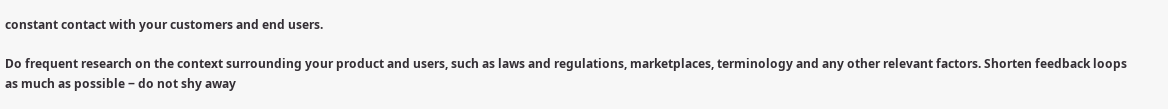constant contact with your customers and end users.

Do frequent research on the context surrounding your product and users, such as laws and regulations, marketplaces, terminology and any other relevant factors. Shorten feedback loops as much as possible ‒ do not shy away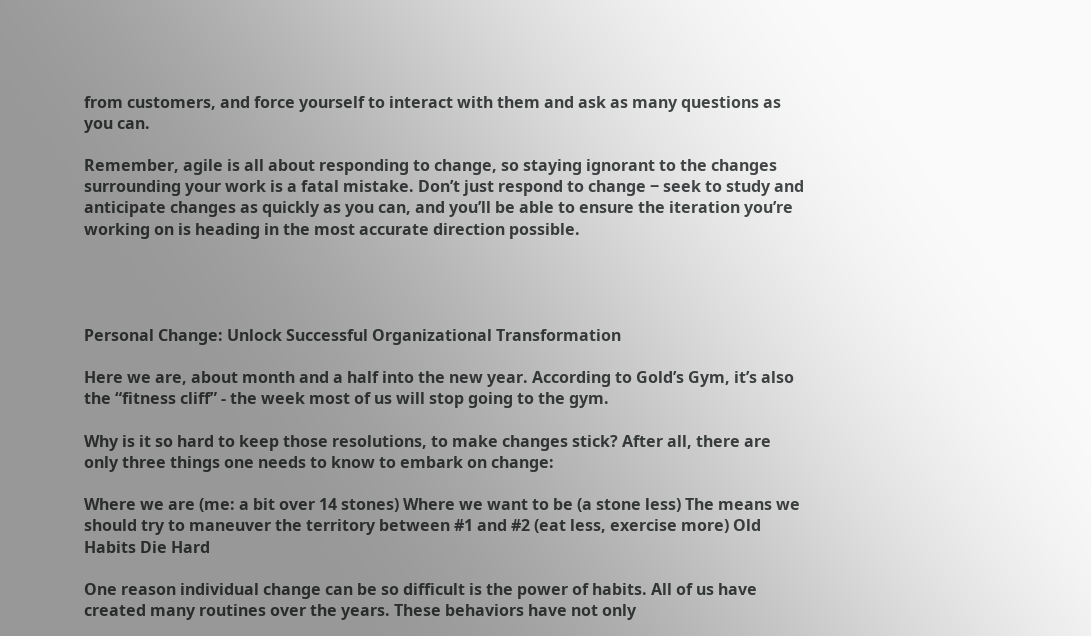from customers, and force yourself to interact with them and ask as many questions as you can.

Remember, agile is all about responding to change, so staying ignorant to the changes surrounding your work is a fatal mistake. Don’t just respond to change ‒ seek to study and anticipate changes as quickly as you can, and you’ll be able to ensure the iteration you’re working on is heading in the most accurate direction possible.




Personal Change: Unlock Successful Organizational Transformation

Here we are, about month and a half into the new year. According to Gold’s Gym, it’s also the “fitness cliff” - the week most of us will stop going to the gym.

Why is it so hard to keep those resolutions, to make changes stick? After all, there are only three things one needs to know to embark on change:

Where we are (me: a bit over 14 stones) Where we want to be (a stone less) The means we should try to maneuver the territory between #1 and #2 (eat less, exercise more) Old Habits Die Hard

One reason individual change can be so difficult is the power of habits. All of us have created many routines over the years. These behaviors have not only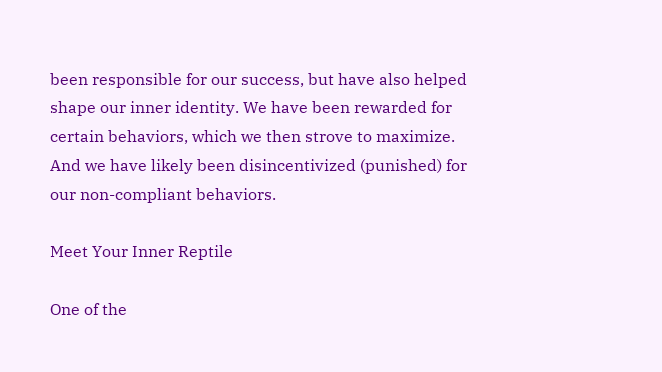been responsible for our success, but have also helped shape our inner identity. We have been rewarded for certain behaviors, which we then strove to maximize. And we have likely been disincentivized (punished) for our non-compliant behaviors.

Meet Your Inner Reptile

One of the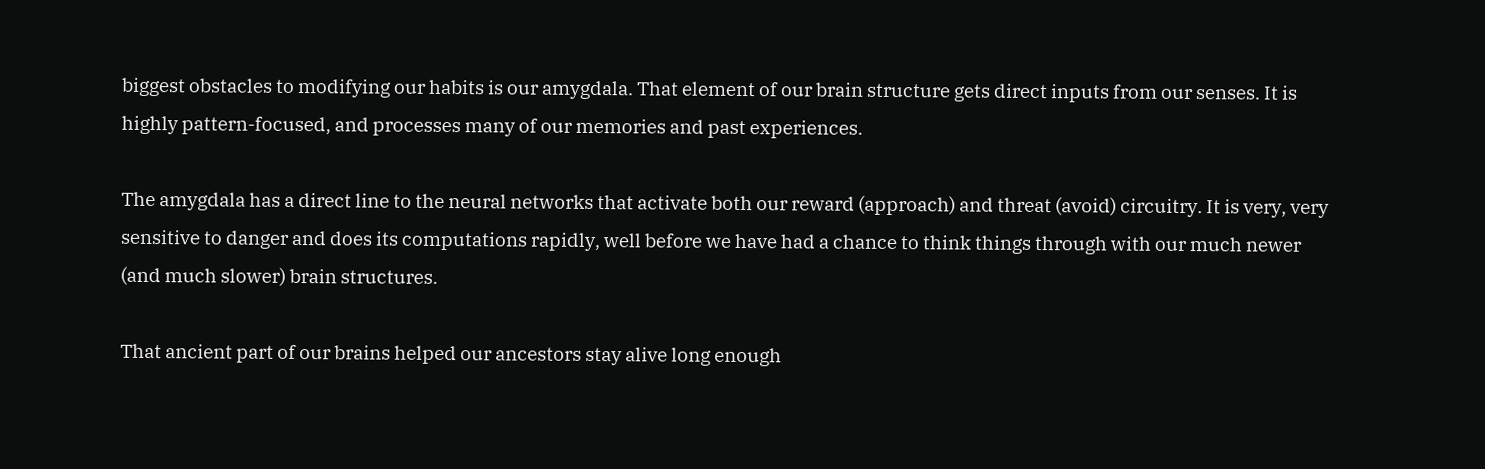biggest obstacles to modifying our habits is our amygdala. That element of our brain structure gets direct inputs from our senses. It is highly pattern-focused, and processes many of our memories and past experiences.

The amygdala has a direct line to the neural networks that activate both our reward (approach) and threat (avoid) circuitry. It is very, very sensitive to danger and does its computations rapidly, well before we have had a chance to think things through with our much newer (and much slower) brain structures.

That ancient part of our brains helped our ancestors stay alive long enough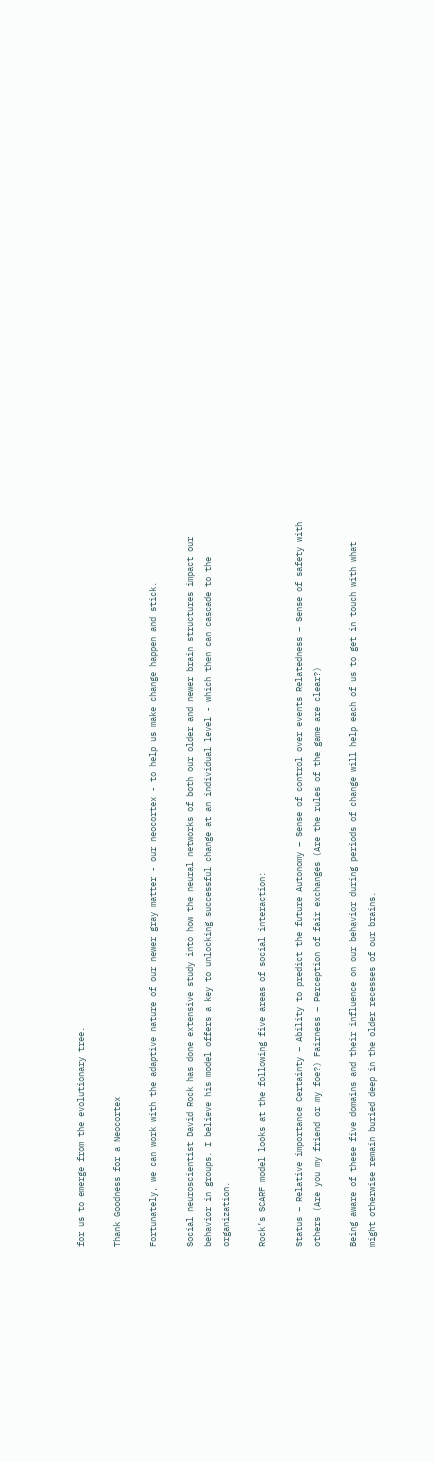for us to emerge from the evolutionary tree.

Thank Goodness for a Neocortex

Fortunately, we can work with the adaptive nature of our newer gray matter - our neocortex - to help us make change happen and stick.

Social neuroscientist David Rock has done extensive study into how the neural networks of both our older and newer brain structures impact our behavior in groups. I believe his model offers a key to unlocking successful change at an individual level - which then can cascade to the organization.

Rock’s SCARF model looks at the following five areas of social interaction:

Status – Relative importance Certainty – Ability to predict the future Autonomy – Sense of control over events Relatedness – Sense of safety with others (Are you my friend or my foe?) Fairness – Perception of fair exchanges (Are the rules of the game are clear?)

Being aware of these five domains and their influence on our behavior during periods of change will help each of us to get in touch with what might otherwise remain buried deep in the older recesses of our brains.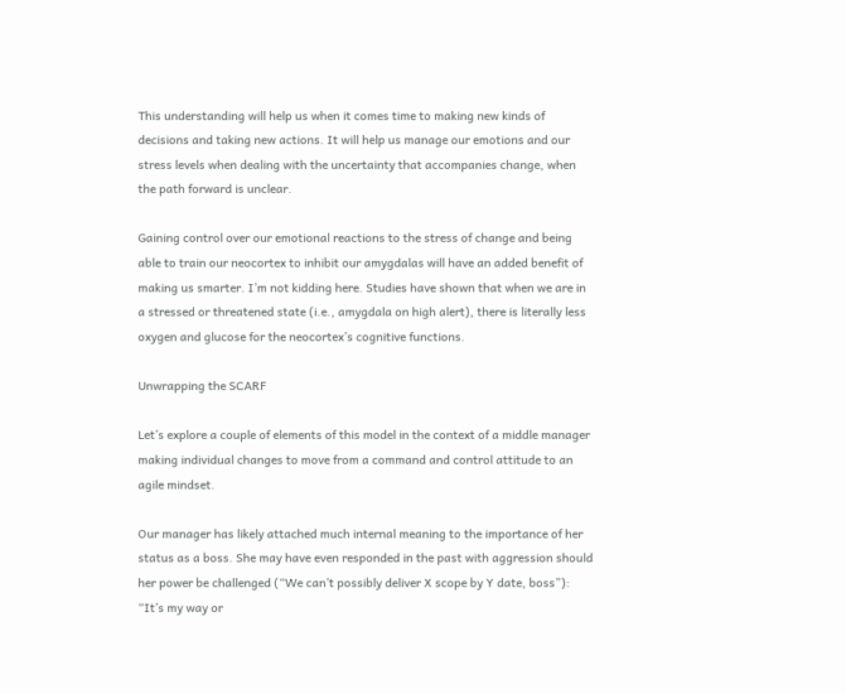This understanding will help us when it comes time to making new kinds of decisions and taking new actions. It will help us manage our emotions and our stress levels when dealing with the uncertainty that accompanies change, when the path forward is unclear.

Gaining control over our emotional reactions to the stress of change and being able to train our neocortex to inhibit our amygdalas will have an added benefit of making us smarter. I’m not kidding here. Studies have shown that when we are in a stressed or threatened state (i.e., amygdala on high alert), there is literally less oxygen and glucose for the neocortex’s cognitive functions.

Unwrapping the SCARF

Let’s explore a couple of elements of this model in the context of a middle manager making individual changes to move from a command and control attitude to an agile mindset.

Our manager has likely attached much internal meaning to the importance of her status as a boss. She may have even responded in the past with aggression should her power be challenged (“We can’t possibly deliver X scope by Y date, boss”): “It’s my way or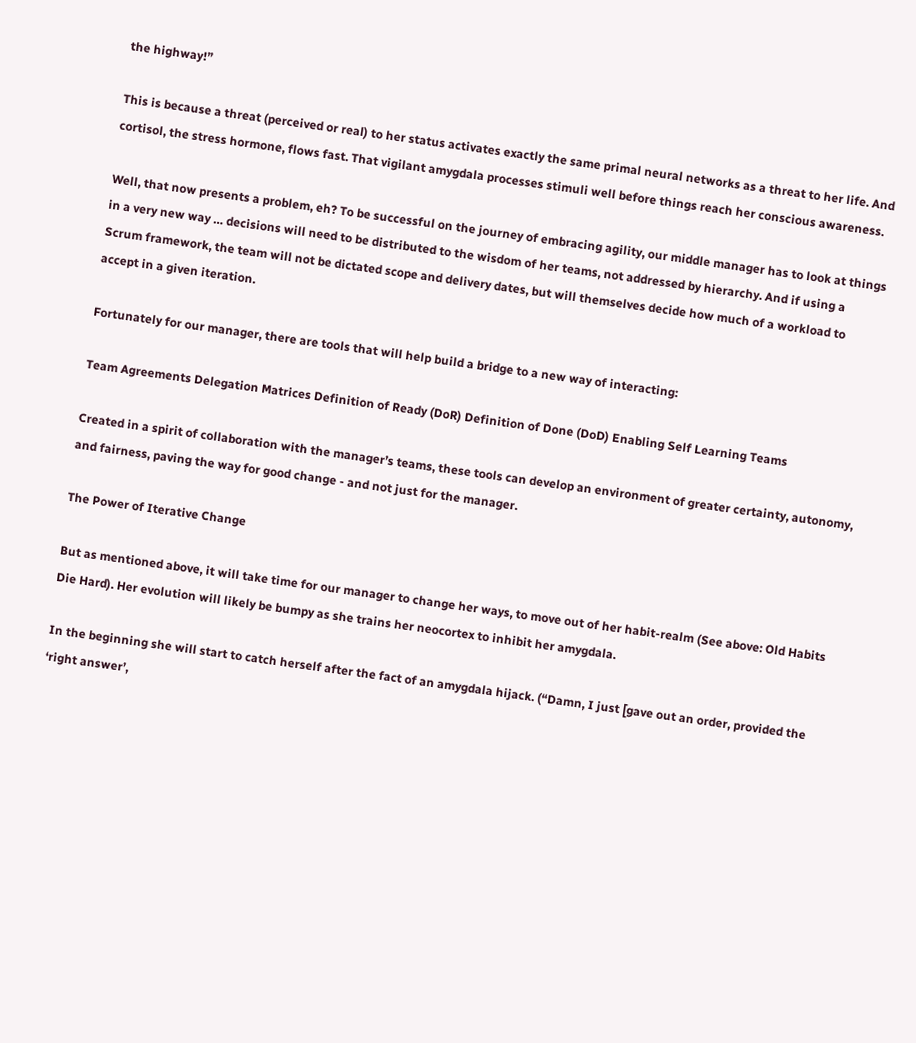the highway!”

This is because a threat (perceived or real) to her status activates exactly the same primal neural networks as a threat to her life. And cortisol, the stress hormone, flows fast. That vigilant amygdala processes stimuli well before things reach her conscious awareness.

Well, that now presents a problem, eh? To be successful on the journey of embracing agility, our middle manager has to look at things in a very new way … decisions will need to be distributed to the wisdom of her teams, not addressed by hierarchy. And if using a Scrum framework, the team will not be dictated scope and delivery dates, but will themselves decide how much of a workload to accept in a given iteration.

Fortunately for our manager, there are tools that will help build a bridge to a new way of interacting:

Team Agreements Delegation Matrices Definition of Ready (DoR) Definition of Done (DoD) Enabling Self Learning Teams

Created in a spirit of collaboration with the manager’s teams, these tools can develop an environment of greater certainty, autonomy, and fairness, paving the way for good change - and not just for the manager.

The Power of Iterative Change

But as mentioned above, it will take time for our manager to change her ways, to move out of her habit-realm (See above: Old Habits Die Hard). Her evolution will likely be bumpy as she trains her neocortex to inhibit her amygdala.

In the beginning she will start to catch herself after the fact of an amygdala hijack. (“Damn, I just [gave out an order, provided the ‘right answer’,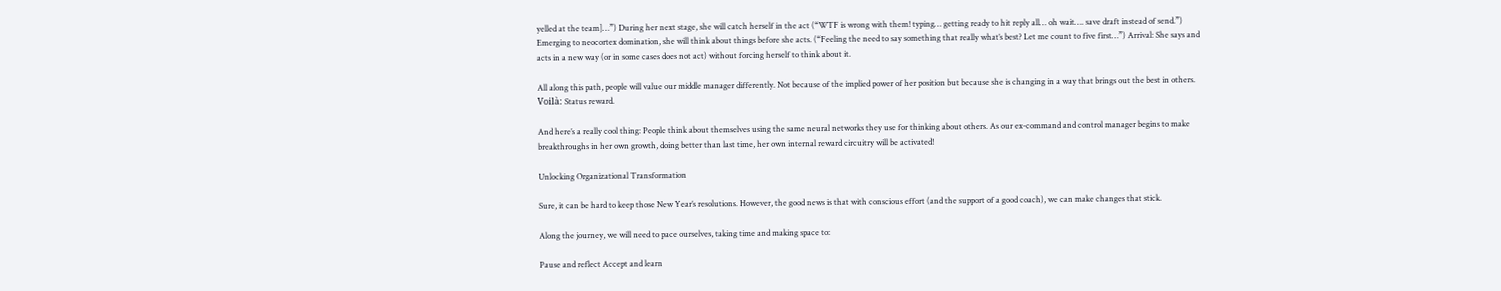yelled at the team]…”) During her next stage, she will catch herself in the act (“WTF is wrong with them! typing… getting ready to hit reply all… oh wait…. save draft instead of send.”) Emerging to neocortex domination, she will think about things before she acts. (“Feeling the need to say something that really what’s best? Let me count to five first…”) Arrival: She says and acts in a new way (or in some cases does not act) without forcing herself to think about it.

All along this path, people will value our middle manager differently. Not because of the implied power of her position but because she is changing in a way that brings out the best in others. Voilà: Status reward.

And here’s a really cool thing: People think about themselves using the same neural networks they use for thinking about others. As our ex-command and control manager begins to make breakthroughs in her own growth, doing better than last time, her own internal reward circuitry will be activated!

Unlocking Organizational Transformation

Sure, it can be hard to keep those New Year’s resolutions. However, the good news is that with conscious effort (and the support of a good coach), we can make changes that stick.

Along the journey, we will need to pace ourselves, taking time and making space to:

Pause and reflect Accept and learn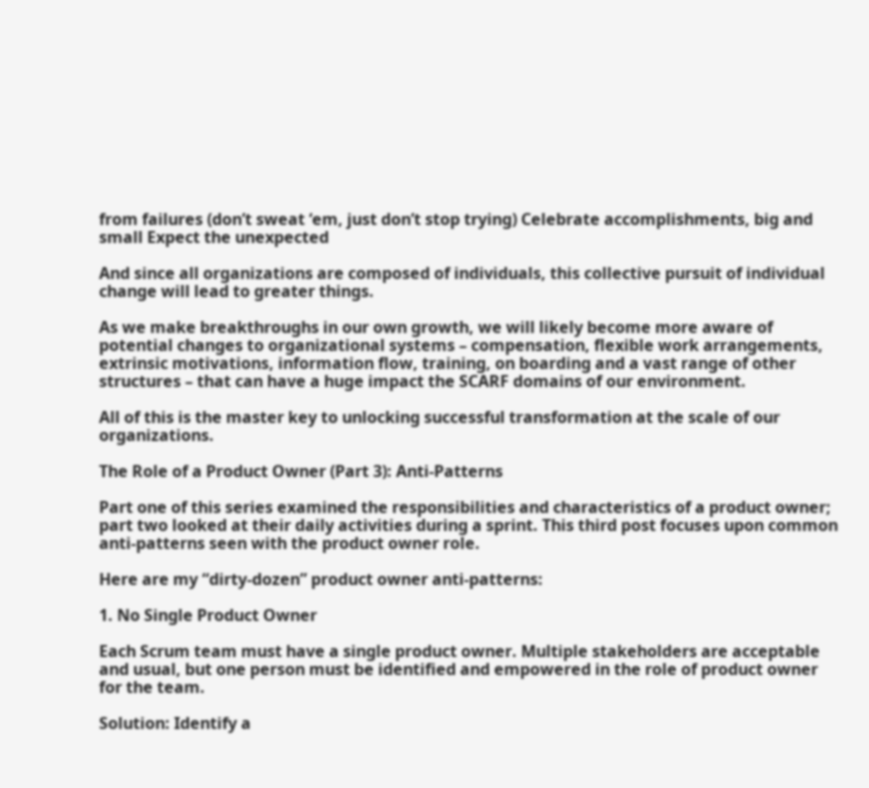from failures (don’t sweat ‘em, just don’t stop trying) Celebrate accomplishments, big and small Expect the unexpected

And since all organizations are composed of individuals, this collective pursuit of individual change will lead to greater things.

As we make breakthroughs in our own growth, we will likely become more aware of potential changes to organizational systems – compensation, flexible work arrangements, extrinsic motivations, information flow, training, on boarding and a vast range of other structures – that can have a huge impact the SCARF domains of our environment.

All of this is the master key to unlocking successful transformation at the scale of our organizations.

The Role of a Product Owner (Part 3): Anti-Patterns

Part one of this series examined the responsibilities and characteristics of a product owner; part two looked at their daily activities during a sprint. This third post focuses upon common anti-patterns seen with the product owner role.

Here are my “dirty-dozen” product owner anti-patterns:

1. No Single Product Owner

Each Scrum team must have a single product owner. Multiple stakeholders are acceptable and usual, but one person must be identified and empowered in the role of product owner for the team.

Solution: Identify a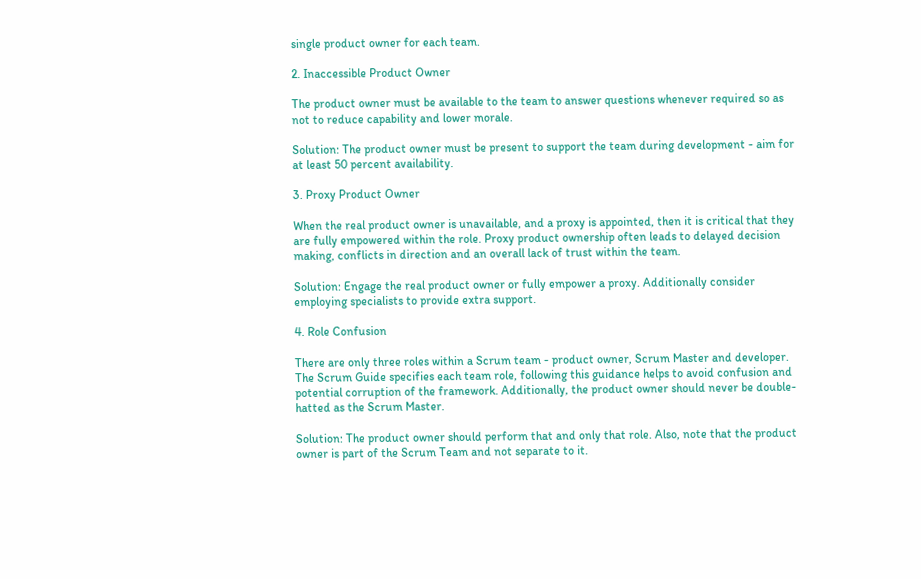single product owner for each team.

2. Inaccessible Product Owner

The product owner must be available to the team to answer questions whenever required so as not to reduce capability and lower morale.

Solution: The product owner must be present to support the team during development - aim for at least 50 percent availability.

3. Proxy Product Owner

When the real product owner is unavailable, and a proxy is appointed, then it is critical that they are fully empowered within the role. Proxy product ownership often leads to delayed decision making, conflicts in direction and an overall lack of trust within the team.

Solution: Engage the real product owner or fully empower a proxy. Additionally consider employing specialists to provide extra support.

4. Role Confusion

There are only three roles within a Scrum team - product owner, Scrum Master and developer. The Scrum Guide specifies each team role, following this guidance helps to avoid confusion and potential corruption of the framework. Additionally, the product owner should never be double-hatted as the Scrum Master.

Solution: The product owner should perform that and only that role. Also, note that the product owner is part of the Scrum Team and not separate to it.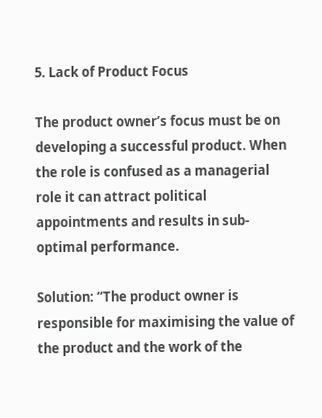5. Lack of Product Focus

The product owner’s focus must be on developing a successful product. When the role is confused as a managerial role it can attract political appointments and results in sub-optimal performance.

Solution: “The product owner is responsible for maximising the value of the product and the work of the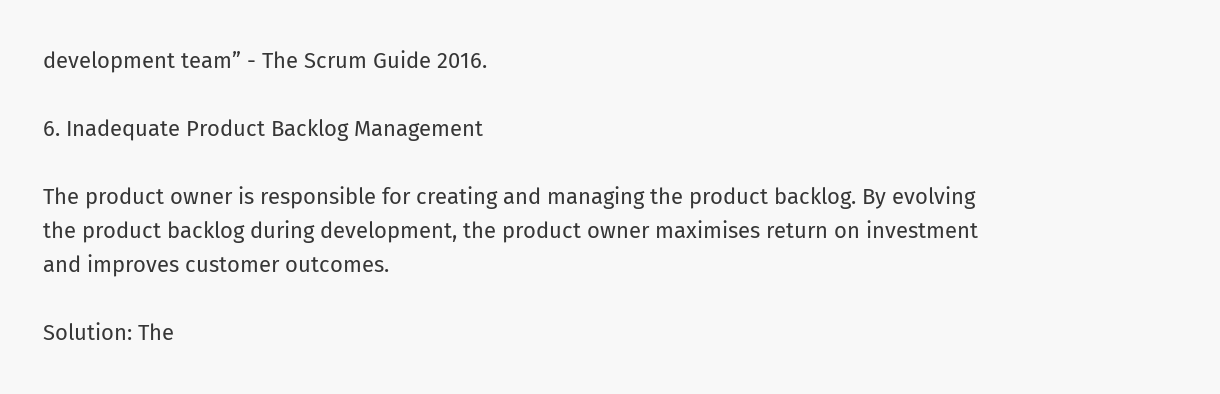development team” - The Scrum Guide 2016.

6. Inadequate Product Backlog Management

The product owner is responsible for creating and managing the product backlog. By evolving the product backlog during development, the product owner maximises return on investment and improves customer outcomes.

Solution: The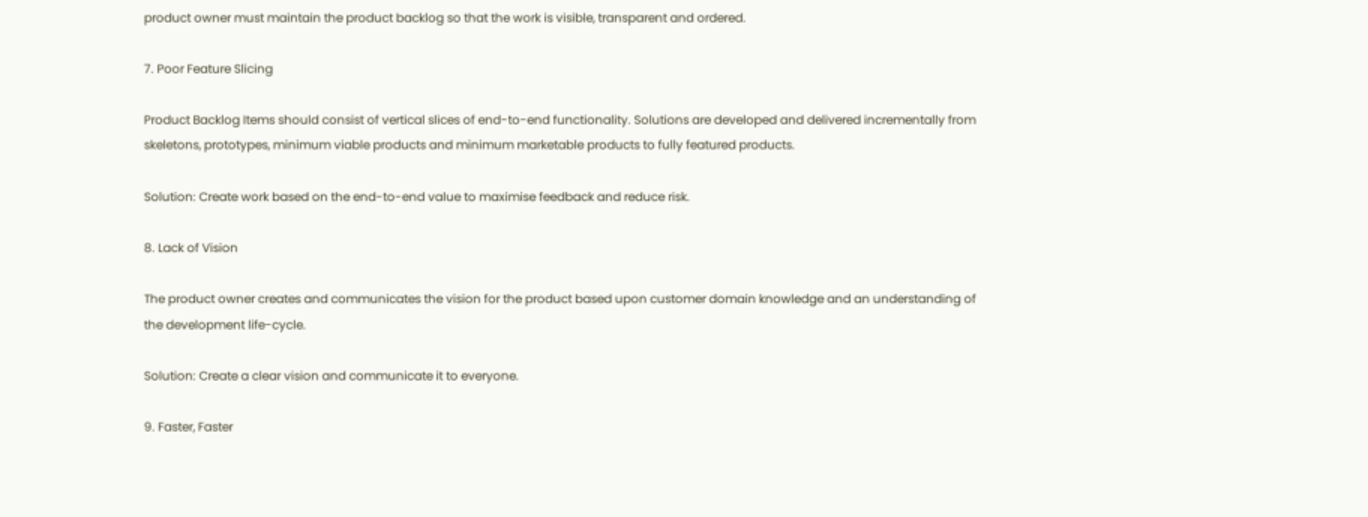product owner must maintain the product backlog so that the work is visible, transparent and ordered.

7. Poor Feature Slicing

Product Backlog Items should consist of vertical slices of end-to-end functionality. Solutions are developed and delivered incrementally from skeletons, prototypes, minimum viable products and minimum marketable products to fully featured products.

Solution: Create work based on the end-to-end value to maximise feedback and reduce risk.

8. Lack of Vision

The product owner creates and communicates the vision for the product based upon customer domain knowledge and an understanding of the development life-cycle.

Solution: Create a clear vision and communicate it to everyone.

9. Faster, Faster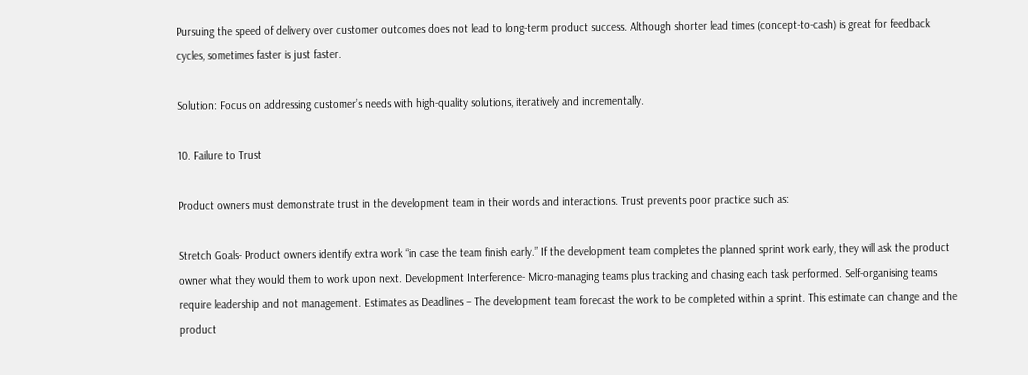Pursuing the speed of delivery over customer outcomes does not lead to long-term product success. Although shorter lead times (concept-to-cash) is great for feedback cycles, sometimes faster is just faster.

Solution: Focus on addressing customer’s needs with high-quality solutions, iteratively and incrementally.

10. Failure to Trust

Product owners must demonstrate trust in the development team in their words and interactions. Trust prevents poor practice such as:

Stretch Goals- Product owners identify extra work “in case the team finish early.” If the development team completes the planned sprint work early, they will ask the product owner what they would them to work upon next. Development Interference- Micro-managing teams plus tracking and chasing each task performed. Self-organising teams require leadership and not management. Estimates as Deadlines – The development team forecast the work to be completed within a sprint. This estimate can change and the product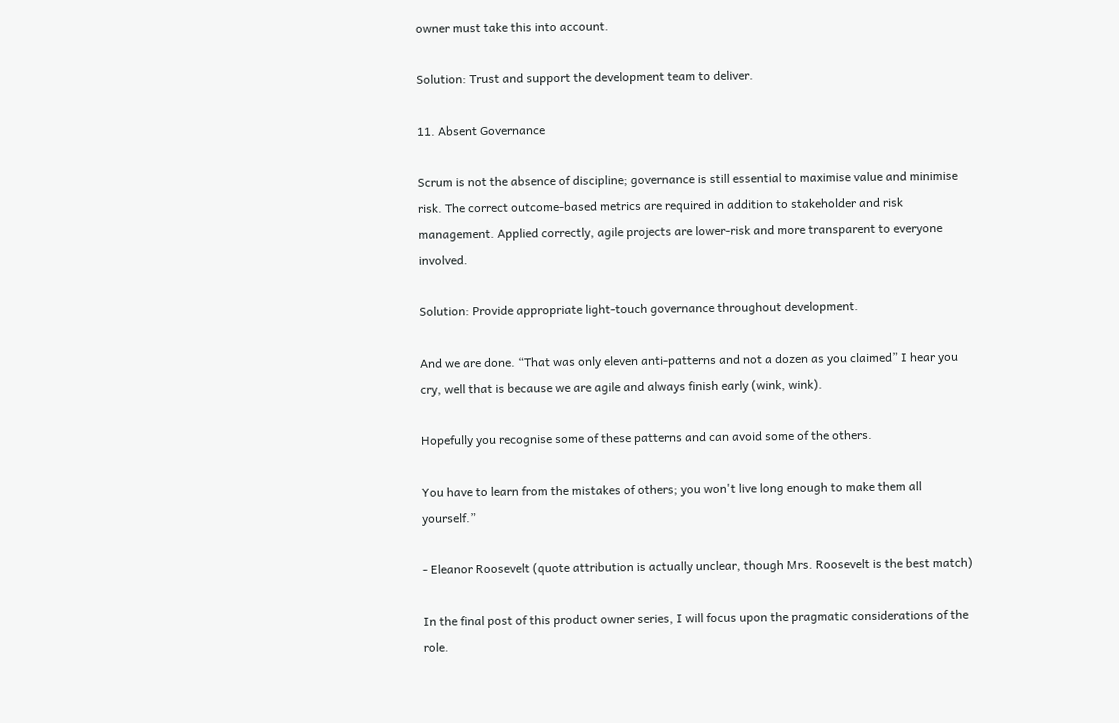owner must take this into account.

Solution: Trust and support the development team to deliver.

11. Absent Governance

Scrum is not the absence of discipline; governance is still essential to maximise value and minimise risk. The correct outcome-based metrics are required in addition to stakeholder and risk management. Applied correctly, agile projects are lower-risk and more transparent to everyone involved.

Solution: Provide appropriate light-touch governance throughout development.

And we are done. “That was only eleven anti-patterns and not a dozen as you claimed” I hear you cry, well that is because we are agile and always finish early (wink, wink).

Hopefully you recognise some of these patterns and can avoid some of the others.

You have to learn from the mistakes of others; you won't live long enough to make them all yourself.”

- Eleanor Roosevelt (quote attribution is actually unclear, though Mrs. Roosevelt is the best match)

In the final post of this product owner series, I will focus upon the pragmatic considerations of the role.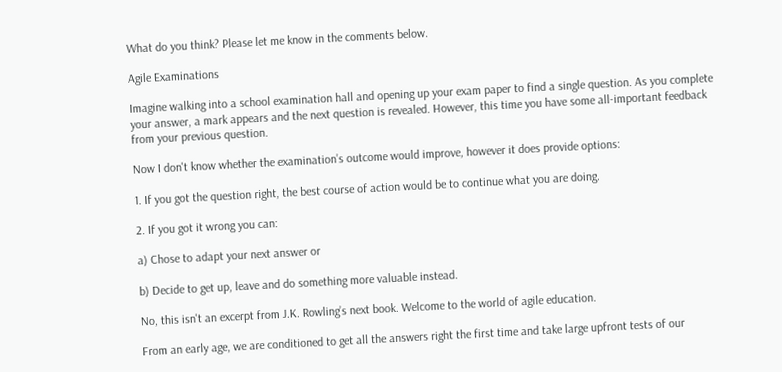What do you think? Please let me know in the comments below.

Agile Examinations

Imagine walking into a school examination hall and opening up your exam paper to find a single question. As you complete your answer, a mark appears and the next question is revealed. However, this time you have some all-important feedback from your previous question.

Now I don't know whether the examination’s outcome would improve, however it does provide options:

1. If you got the question right, the best course of action would be to continue what you are doing.

2. If you got it wrong you can:

a) Chose to adapt your next answer or

b) Decide to get up, leave and do something more valuable instead.

No, this isn't an excerpt from J.K. Rowling’s next book. Welcome to the world of agile education.

From an early age, we are conditioned to get all the answers right the first time and take large upfront tests of our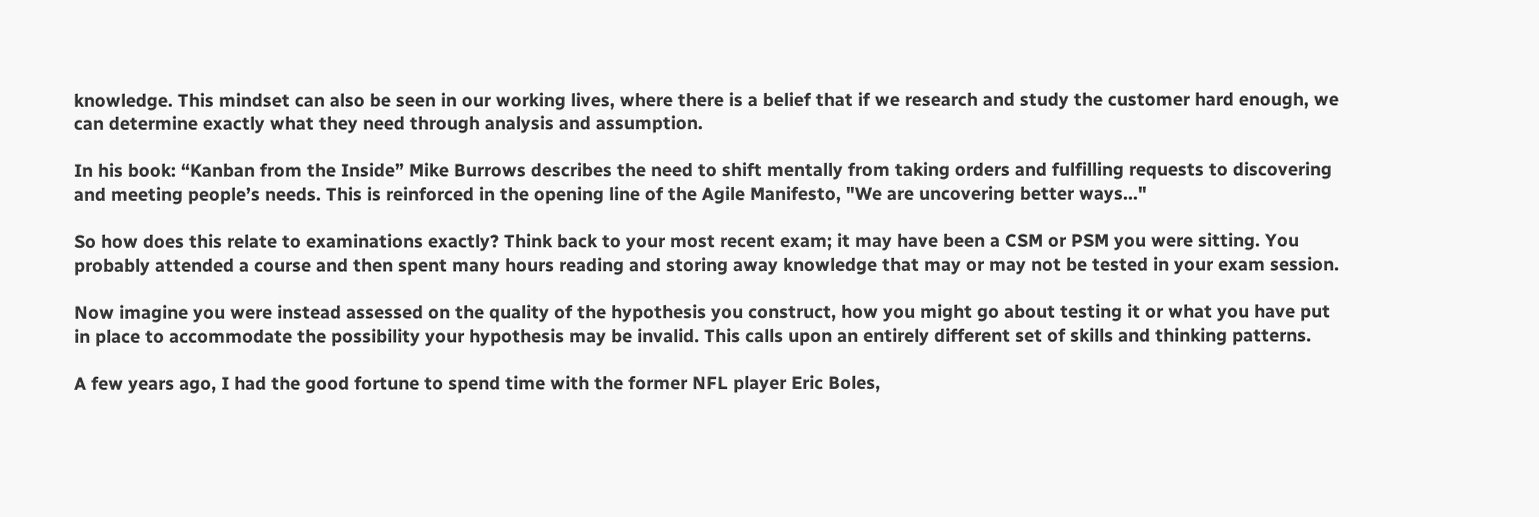knowledge. This mindset can also be seen in our working lives, where there is a belief that if we research and study the customer hard enough, we can determine exactly what they need through analysis and assumption.

In his book: “Kanban from the Inside” Mike Burrows describes the need to shift mentally from taking orders and fulfilling requests to discovering and meeting people’s needs. This is reinforced in the opening line of the Agile Manifesto, "We are uncovering better ways..."

So how does this relate to examinations exactly? Think back to your most recent exam; it may have been a CSM or PSM you were sitting. You probably attended a course and then spent many hours reading and storing away knowledge that may or may not be tested in your exam session.

Now imagine you were instead assessed on the quality of the hypothesis you construct, how you might go about testing it or what you have put in place to accommodate the possibility your hypothesis may be invalid. This calls upon an entirely different set of skills and thinking patterns.

A few years ago, I had the good fortune to spend time with the former NFL player Eric Boles,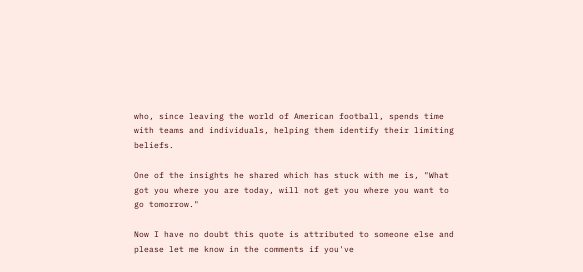who, since leaving the world of American football, spends time with teams and individuals, helping them identify their limiting beliefs.

One of the insights he shared which has stuck with me is, "What got you where you are today, will not get you where you want to go tomorrow."

Now I have no doubt this quote is attributed to someone else and please let me know in the comments if you've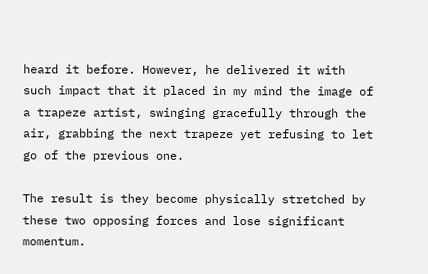heard it before. However, he delivered it with such impact that it placed in my mind the image of a trapeze artist, swinging gracefully through the air, grabbing the next trapeze yet refusing to let go of the previous one.

The result is they become physically stretched by these two opposing forces and lose significant momentum.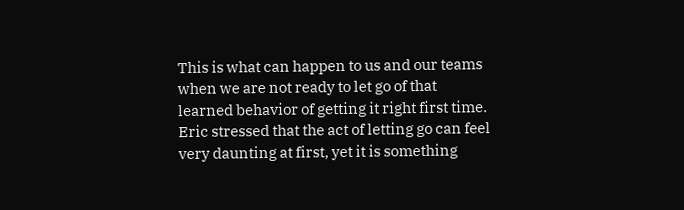This is what can happen to us and our teams when we are not ready to let go of that learned behavior of getting it right first time. Eric stressed that the act of letting go can feel very daunting at first, yet it is something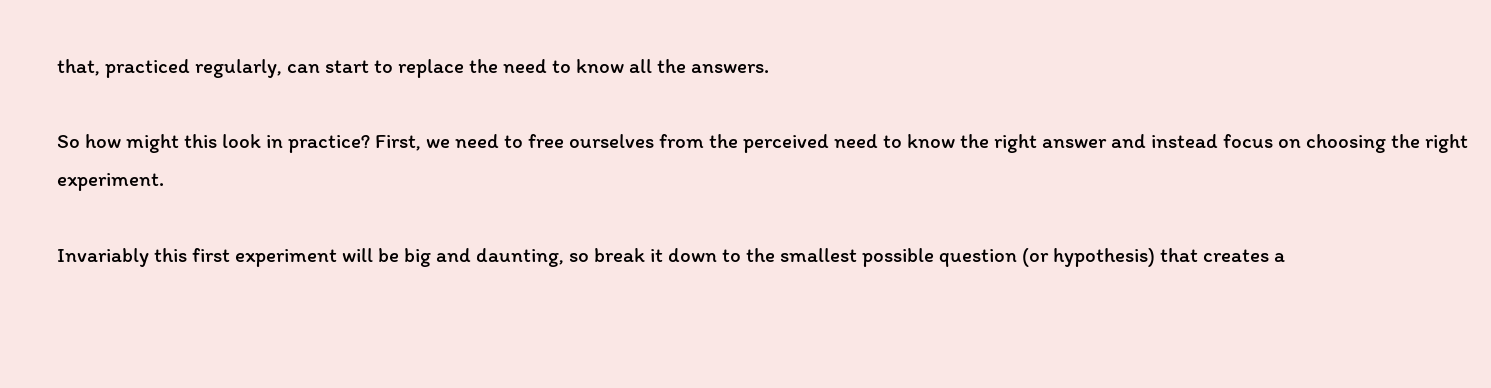that, practiced regularly, can start to replace the need to know all the answers.

So how might this look in practice? First, we need to free ourselves from the perceived need to know the right answer and instead focus on choosing the right experiment.

Invariably this first experiment will be big and daunting, so break it down to the smallest possible question (or hypothesis) that creates a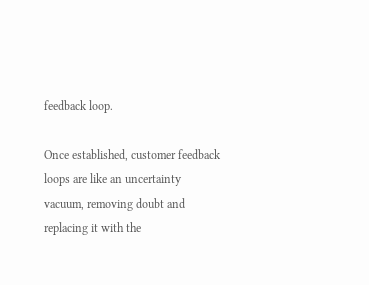feedback loop.

Once established, customer feedback loops are like an uncertainty vacuum, removing doubt and replacing it with the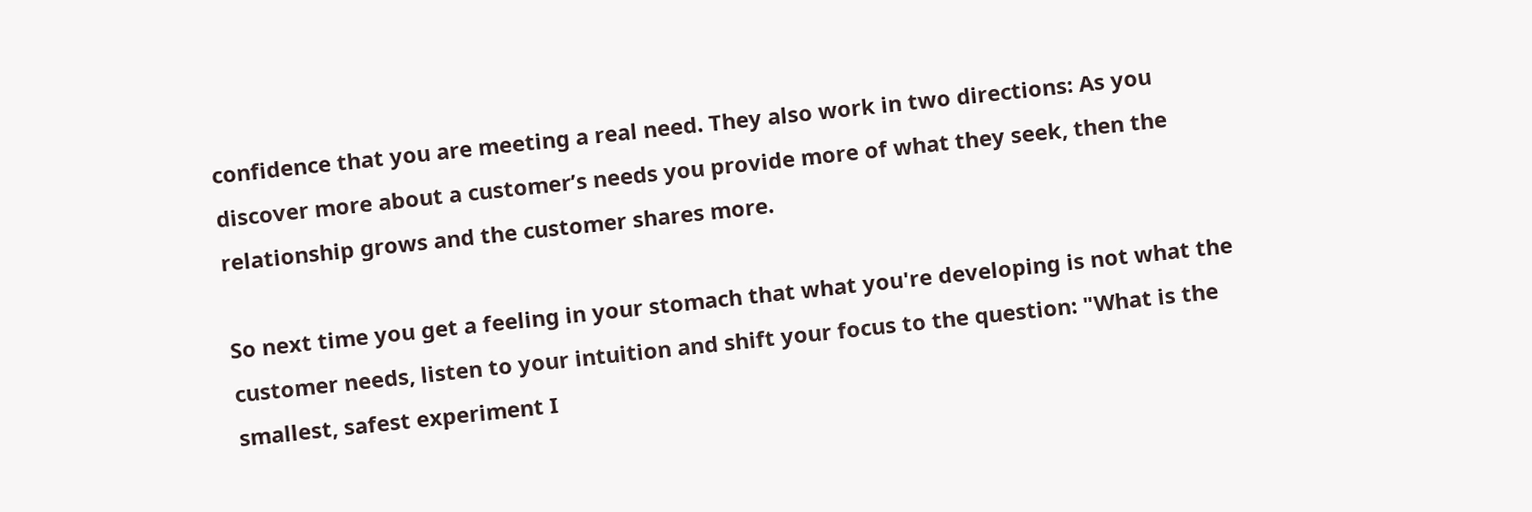confidence that you are meeting a real need. They also work in two directions: As you discover more about a customer’s needs you provide more of what they seek, then the relationship grows and the customer shares more.

So next time you get a feeling in your stomach that what you're developing is not what the customer needs, listen to your intuition and shift your focus to the question: "What is the smallest, safest experiment I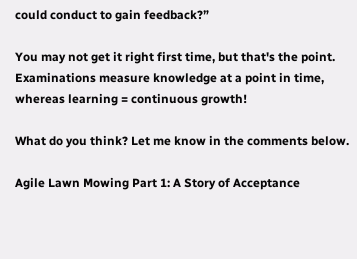could conduct to gain feedback?”

You may not get it right first time, but that's the point. Examinations measure knowledge at a point in time, whereas learning = continuous growth!

What do you think? Let me know in the comments below.

Agile Lawn Mowing Part 1: A Story of Acceptance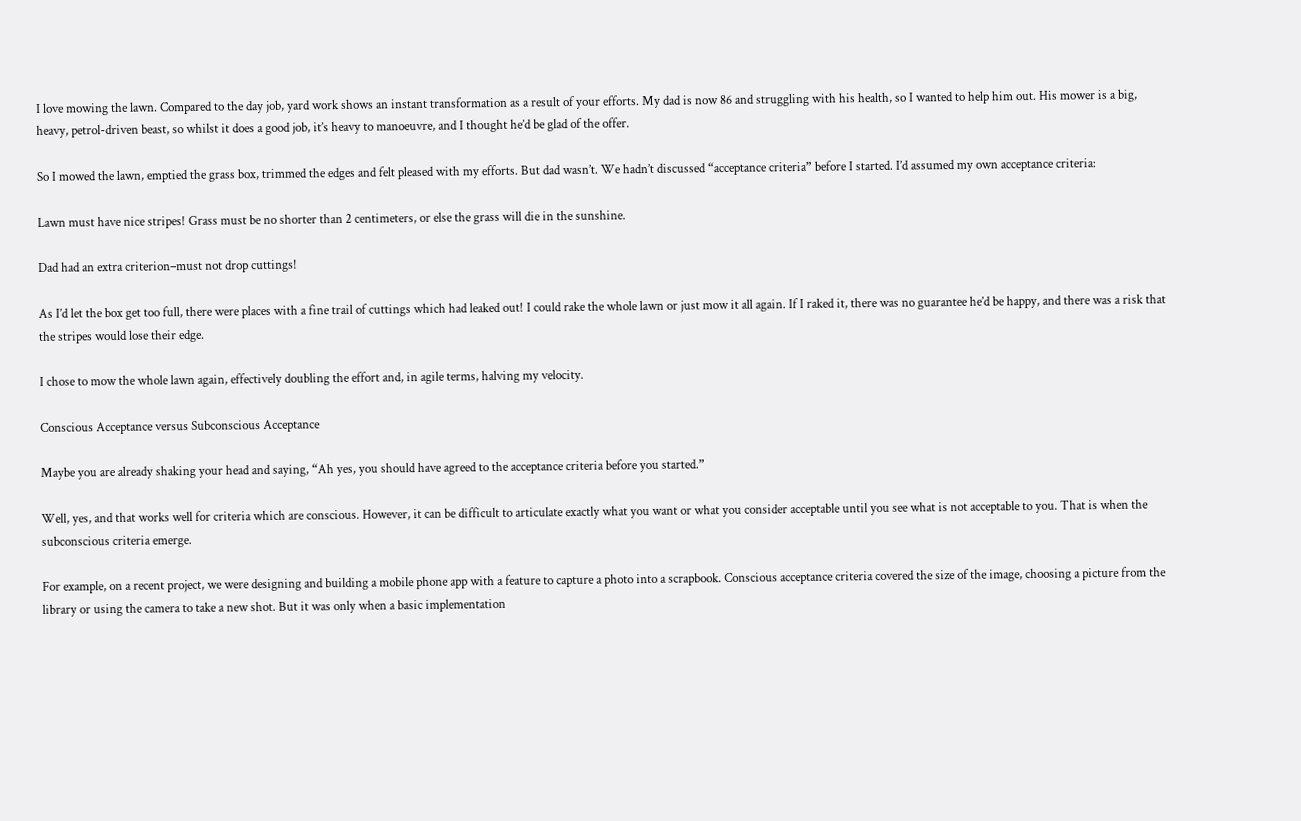I love mowing the lawn. Compared to the day job, yard work shows an instant transformation as a result of your efforts. My dad is now 86 and struggling with his health, so I wanted to help him out. His mower is a big, heavy, petrol-driven beast, so whilst it does a good job, it’s heavy to manoeuvre, and I thought he’d be glad of the offer.

So I mowed the lawn, emptied the grass box, trimmed the edges and felt pleased with my efforts. But dad wasn’t. We hadn’t discussed “acceptance criteria” before I started. I’d assumed my own acceptance criteria:

Lawn must have nice stripes! Grass must be no shorter than 2 centimeters, or else the grass will die in the sunshine.

Dad had an extra criterion–must not drop cuttings!

As I’d let the box get too full, there were places with a fine trail of cuttings which had leaked out! I could rake the whole lawn or just mow it all again. If I raked it, there was no guarantee he’d be happy, and there was a risk that the stripes would lose their edge.

I chose to mow the whole lawn again, effectively doubling the effort and, in agile terms, halving my velocity.

Conscious Acceptance versus Subconscious Acceptance

Maybe you are already shaking your head and saying, “Ah yes, you should have agreed to the acceptance criteria before you started.”

Well, yes, and that works well for criteria which are conscious. However, it can be difficult to articulate exactly what you want or what you consider acceptable until you see what is not acceptable to you. That is when the subconscious criteria emerge.

For example, on a recent project, we were designing and building a mobile phone app with a feature to capture a photo into a scrapbook. Conscious acceptance criteria covered the size of the image, choosing a picture from the library or using the camera to take a new shot. But it was only when a basic implementation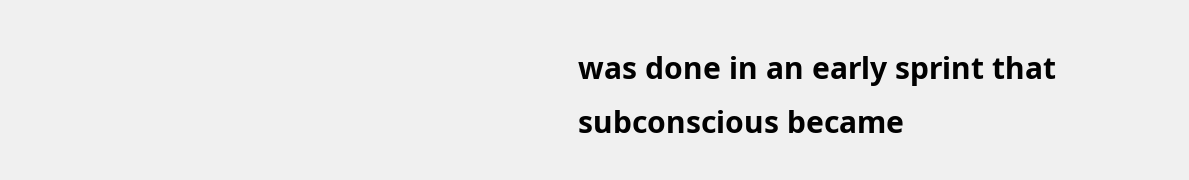was done in an early sprint that subconscious became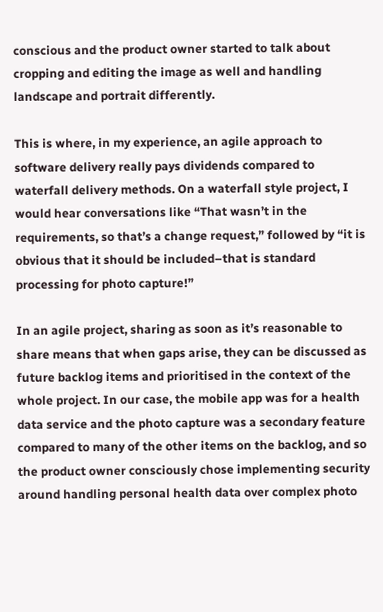conscious and the product owner started to talk about cropping and editing the image as well and handling landscape and portrait differently.

This is where, in my experience, an agile approach to software delivery really pays dividends compared to waterfall delivery methods. On a waterfall style project, I would hear conversations like “That wasn’t in the requirements, so that’s a change request,” followed by “it is obvious that it should be included–that is standard processing for photo capture!”

In an agile project, sharing as soon as it’s reasonable to share means that when gaps arise, they can be discussed as future backlog items and prioritised in the context of the whole project. In our case, the mobile app was for a health data service and the photo capture was a secondary feature compared to many of the other items on the backlog, and so the product owner consciously chose implementing security around handling personal health data over complex photo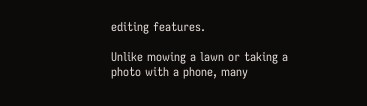editing features.

Unlike mowing a lawn or taking a photo with a phone, many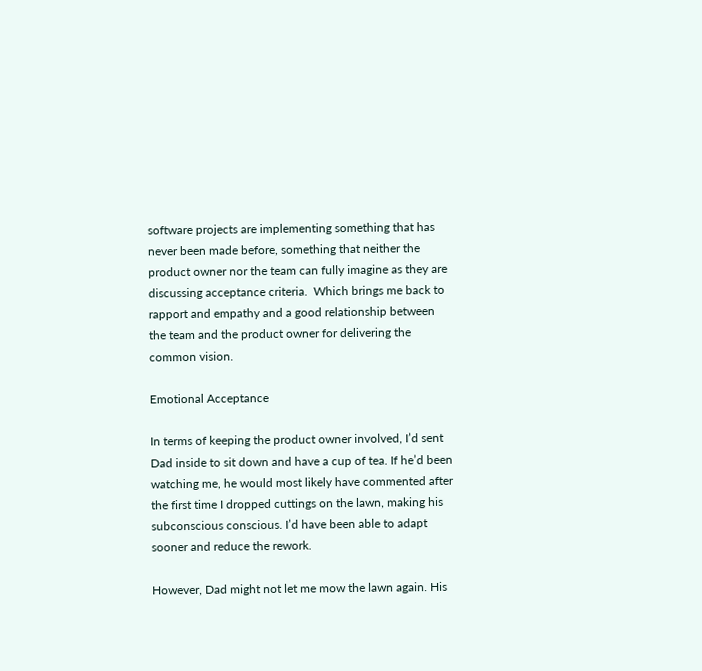software projects are implementing something that has never been made before, something that neither the product owner nor the team can fully imagine as they are discussing acceptance criteria.  Which brings me back to rapport and empathy and a good relationship between the team and the product owner for delivering the common vision.

Emotional Acceptance

In terms of keeping the product owner involved, I’d sent Dad inside to sit down and have a cup of tea. If he’d been watching me, he would most likely have commented after the first time I dropped cuttings on the lawn, making his subconscious conscious. I’d have been able to adapt sooner and reduce the rework.

However, Dad might not let me mow the lawn again. His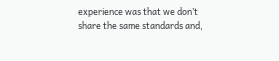experience was that we don’t share the same standards and,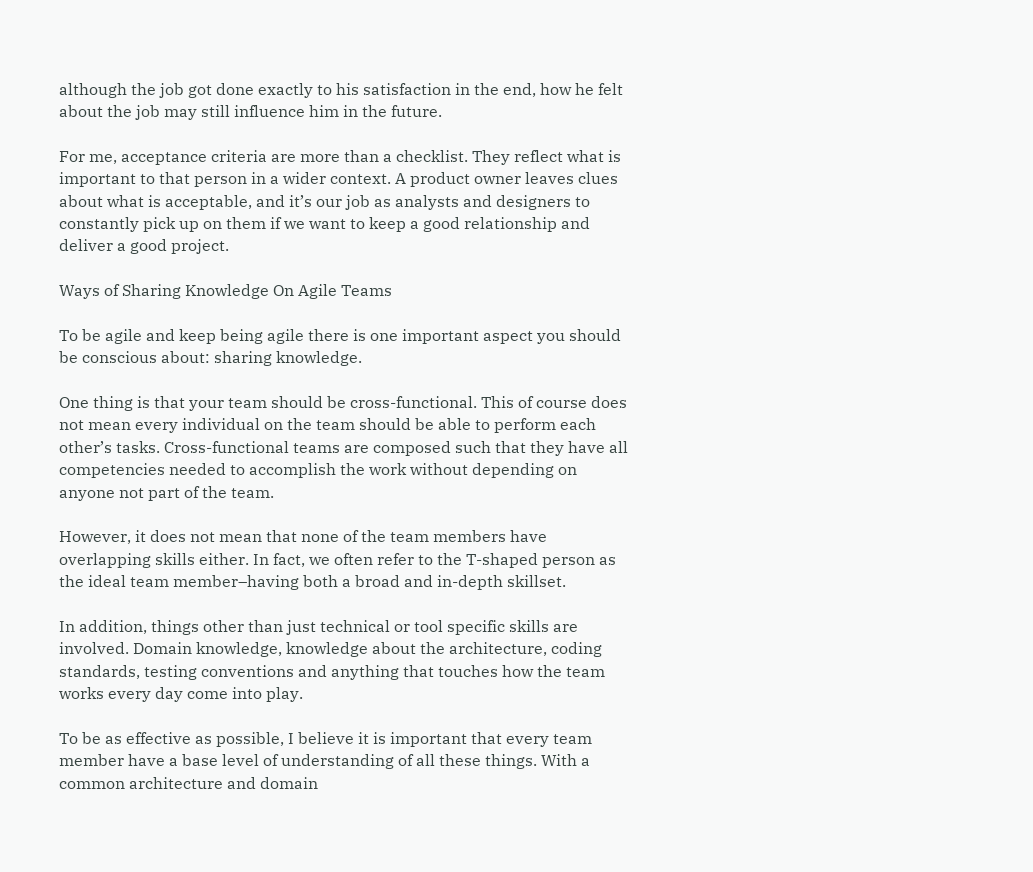although the job got done exactly to his satisfaction in the end, how he felt about the job may still influence him in the future.

For me, acceptance criteria are more than a checklist. They reflect what is important to that person in a wider context. A product owner leaves clues about what is acceptable, and it’s our job as analysts and designers to constantly pick up on them if we want to keep a good relationship and deliver a good project.

Ways of Sharing Knowledge On Agile Teams

To be agile and keep being agile there is one important aspect you should be conscious about: sharing knowledge.

One thing is that your team should be cross-functional. This of course does not mean every individual on the team should be able to perform each other’s tasks. Cross-functional teams are composed such that they have all competencies needed to accomplish the work without depending on anyone not part of the team.

However, it does not mean that none of the team members have overlapping skills either. In fact, we often refer to the T-shaped person as the ideal team member–having both a broad and in-depth skillset.

In addition, things other than just technical or tool specific skills are involved. Domain knowledge, knowledge about the architecture, coding standards, testing conventions and anything that touches how the team works every day come into play.

To be as effective as possible, I believe it is important that every team member have a base level of understanding of all these things. With a common architecture and domain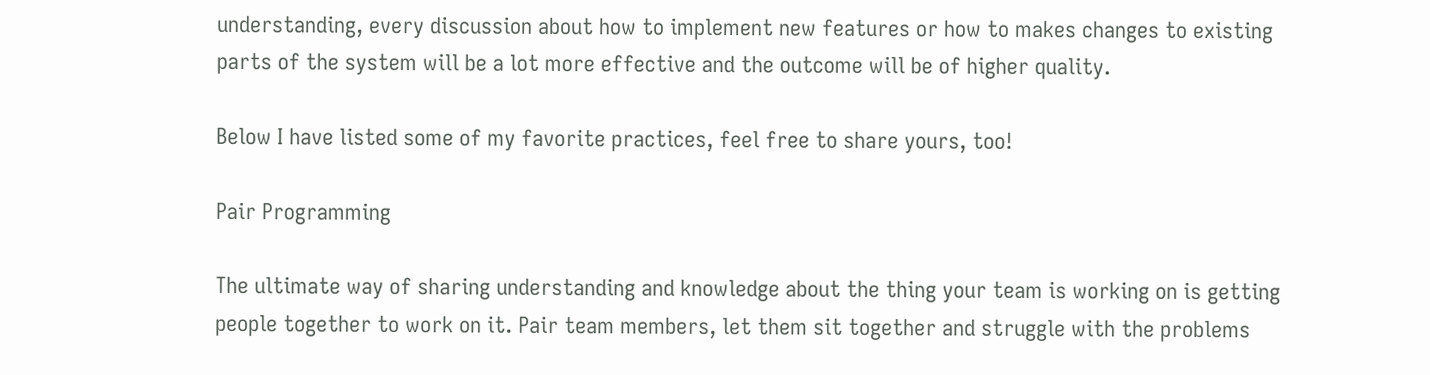understanding, every discussion about how to implement new features or how to makes changes to existing parts of the system will be a lot more effective and the outcome will be of higher quality.

Below I have listed some of my favorite practices, feel free to share yours, too!

Pair Programming

The ultimate way of sharing understanding and knowledge about the thing your team is working on is getting people together to work on it. Pair team members, let them sit together and struggle with the problems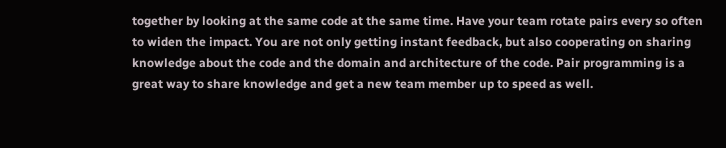together by looking at the same code at the same time. Have your team rotate pairs every so often to widen the impact. You are not only getting instant feedback, but also cooperating on sharing knowledge about the code and the domain and architecture of the code. Pair programming is a great way to share knowledge and get a new team member up to speed as well.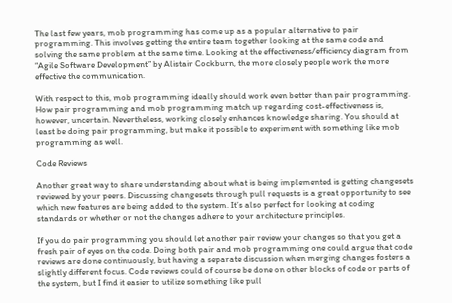The last few years, mob programming has come up as a popular alternative to pair programming. This involves getting the entire team together looking at the same code and solving the same problem at the same time. Looking at the effectiveness/efficiency diagram from “Agile Software Development” by Alistair Cockburn, the more closely people work the more effective the communication.

With respect to this, mob programming ideally should work even better than pair programming. How pair programming and mob programming match up regarding cost-effectiveness is, however, uncertain. Nevertheless, working closely enhances knowledge sharing. You should at least be doing pair programming, but make it possible to experiment with something like mob programming as well.

Code Reviews

Another great way to share understanding about what is being implemented is getting changesets reviewed by your peers. Discussing changesets through pull requests is a great opportunity to see which new features are being added to the system. It’s also perfect for looking at coding standards or whether or not the changes adhere to your architecture principles.

If you do pair programming you should let another pair review your changes so that you get a fresh pair of eyes on the code. Doing both pair and mob programming one could argue that code reviews are done continuously, but having a separate discussion when merging changes fosters a slightly different focus. Code reviews could of course be done on other blocks of code or parts of the system, but I find it easier to utilize something like pull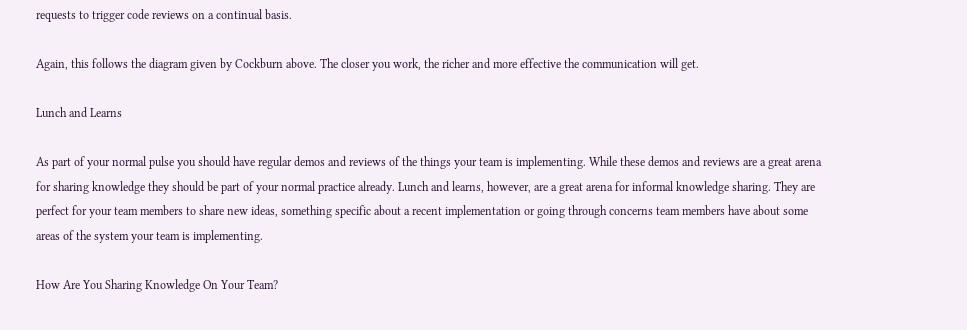requests to trigger code reviews on a continual basis.

Again, this follows the diagram given by Cockburn above. The closer you work, the richer and more effective the communication will get.

Lunch and Learns

As part of your normal pulse you should have regular demos and reviews of the things your team is implementing. While these demos and reviews are a great arena for sharing knowledge they should be part of your normal practice already. Lunch and learns, however, are a great arena for informal knowledge sharing. They are perfect for your team members to share new ideas, something specific about a recent implementation or going through concerns team members have about some areas of the system your team is implementing.

How Are You Sharing Knowledge On Your Team?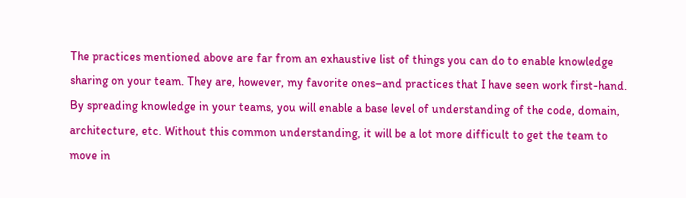The practices mentioned above are far from an exhaustive list of things you can do to enable knowledge sharing on your team. They are, however, my favorite ones–and practices that I have seen work first-hand. By spreading knowledge in your teams, you will enable a base level of understanding of the code, domain, architecture, etc. Without this common understanding, it will be a lot more difficult to get the team to move in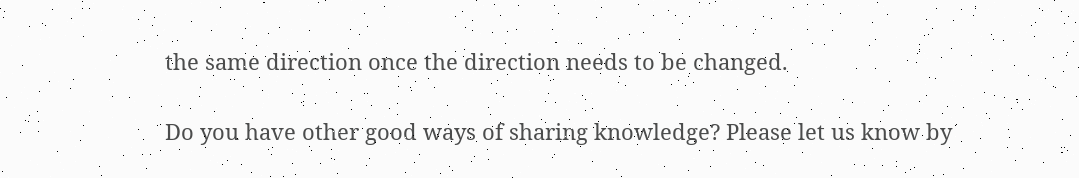the same direction once the direction needs to be changed.

Do you have other good ways of sharing knowledge? Please let us know by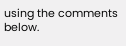using the comments below.